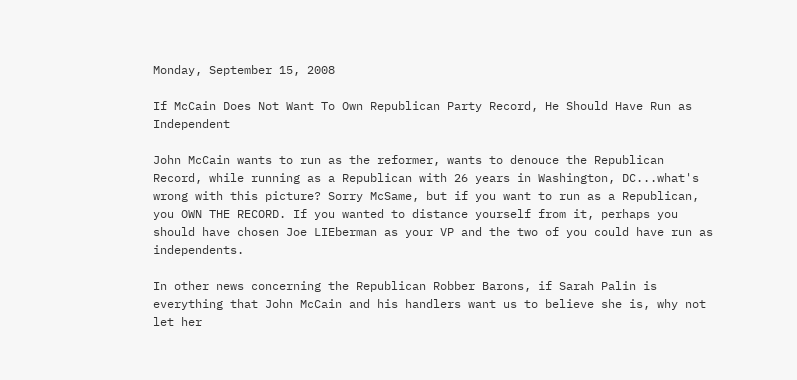Monday, September 15, 2008

If McCain Does Not Want To Own Republican Party Record, He Should Have Run as Independent

John McCain wants to run as the reformer, wants to denouce the Republican Record, while running as a Republican with 26 years in Washington, DC...what's wrong with this picture? Sorry McSame, but if you want to run as a Republican, you OWN THE RECORD. If you wanted to distance yourself from it, perhaps you should have chosen Joe LIEberman as your VP and the two of you could have run as independents.

In other news concerning the Republican Robber Barons, if Sarah Palin is everything that John McCain and his handlers want us to believe she is, why not let her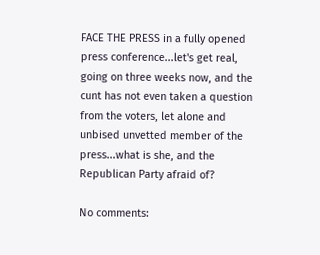FACE THE PRESS in a fully opened press conference...let's get real, going on three weeks now, and the cunt has not even taken a question from the voters, let alone and unbised unvetted member of the press...what is she, and the Republican Party afraid of?

No comments: